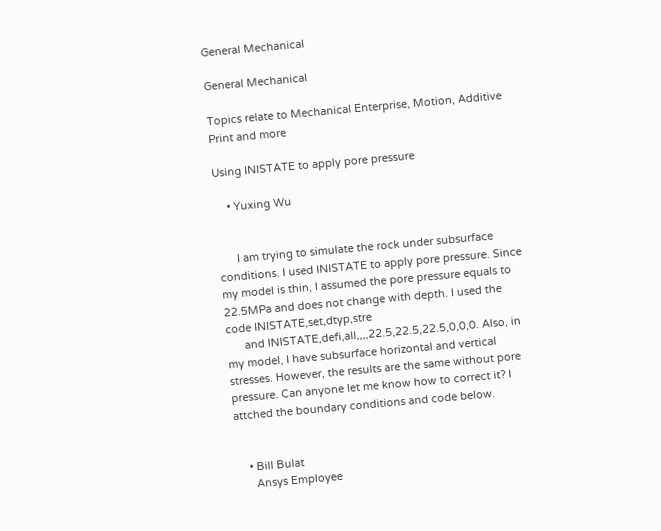General Mechanical

General Mechanical

Topics relate to Mechanical Enterprise, Motion, Additive Print and more

Using INISTATE to apply pore pressure

    • Yuxing Wu


      I am trying to simulate the rock under subsurface conditions. I used INISTATE to apply pore pressure. Since my model is thin, I assumed the pore pressure equals to 22.5MPa and does not change with depth. I used the code INISTATE,set,dtyp,stre
      and INISTATE,defi,all,,,,22.5,22.5,22.5,0,0,0. Also, in my model, I have subsurface horizontal and vertical stresses. However, the results are the same without pore pressure. Can anyone let me know how to correct it? I attched the boundary conditions and code below.


    • Bill Bulat
      Ansys Employee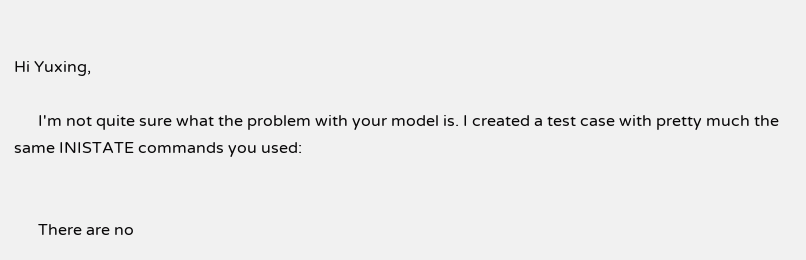Hi Yuxing,

      I'm not quite sure what the problem with your model is. I created a test case with pretty much the same INISTATE commands you used:


      There are no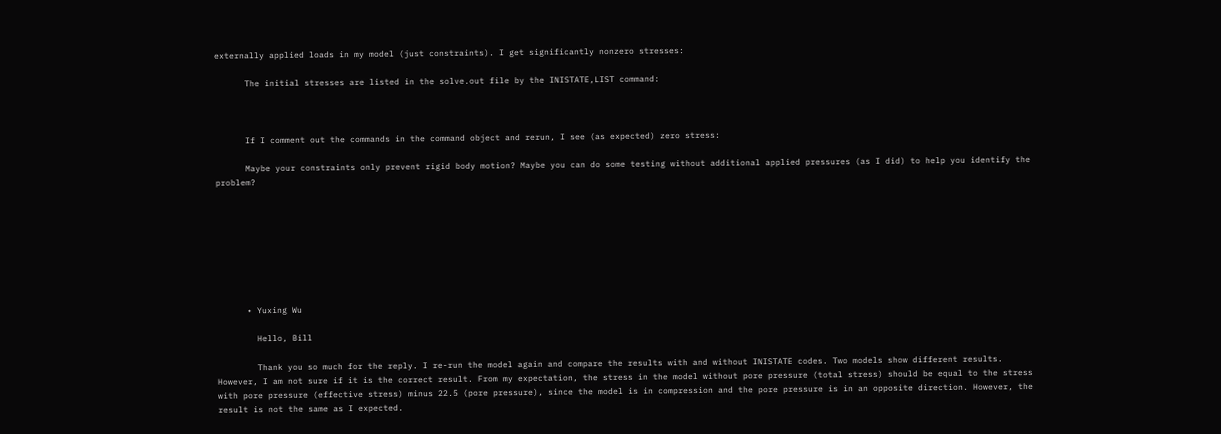externally applied loads in my model (just constraints). I get significantly nonzero stresses:

      The initial stresses are listed in the solve.out file by the INISTATE,LIST command:



      If I comment out the commands in the command object and rerun, I see (as expected) zero stress:

      Maybe your constraints only prevent rigid body motion? Maybe you can do some testing without additional applied pressures (as I did) to help you identify the problem?








      • Yuxing Wu

        Hello, Bill

        Thank you so much for the reply. I re-run the model again and compare the results with and without INISTATE codes. Two models show different results. However, I am not sure if it is the correct result. From my expectation, the stress in the model without pore pressure (total stress) should be equal to the stress with pore pressure (effective stress) minus 22.5 (pore pressure), since the model is in compression and the pore pressure is in an opposite direction. However, the result is not the same as I expected.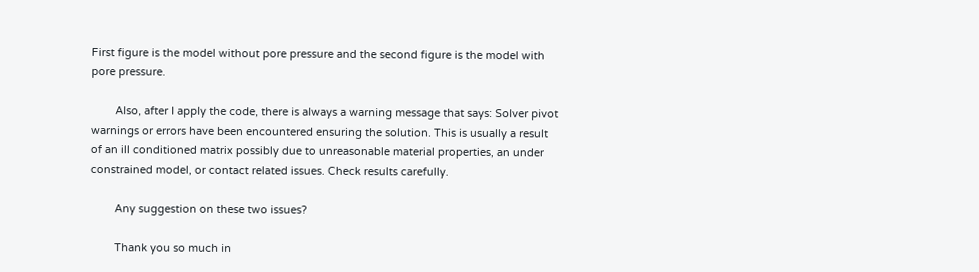First figure is the model without pore pressure and the second figure is the model with pore pressure.

        Also, after I apply the code, there is always a warning message that says: Solver pivot warnings or errors have been encountered ensuring the solution. This is usually a result of an ill conditioned matrix possibly due to unreasonable material properties, an under constrained model, or contact related issues. Check results carefully.

        Any suggestion on these two issues?

        Thank you so much in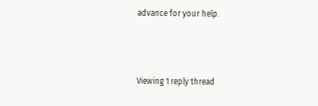advance for your help.




Viewing 1 reply thread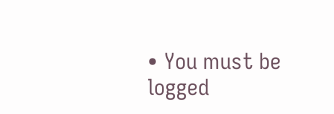• You must be logged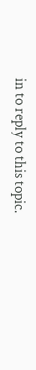in to reply to this topic.